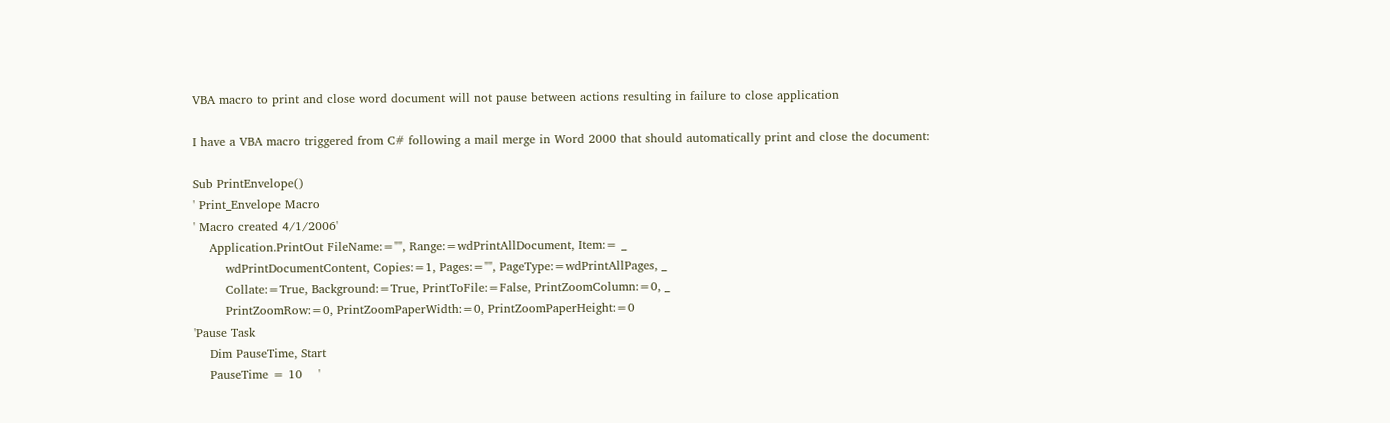VBA macro to print and close word document will not pause between actions resulting in failure to close application

I have a VBA macro triggered from C# following a mail merge in Word 2000 that should automatically print and close the document:

Sub PrintEnvelope()
' Print_Envelope Macro
' Macro created 4/1/2006'
    Application.PrintOut FileName:="", Range:=wdPrintAllDocument, Item:= _
        wdPrintDocumentContent, Copies:=1, Pages:="", PageType:=wdPrintAllPages, _
        Collate:=True, Background:=True, PrintToFile:=False, PrintZoomColumn:=0, _
        PrintZoomRow:=0, PrintZoomPaperWidth:=0, PrintZoomPaperHeight:=0
'Pause Task
    Dim PauseTime, Start
    PauseTime = 10    '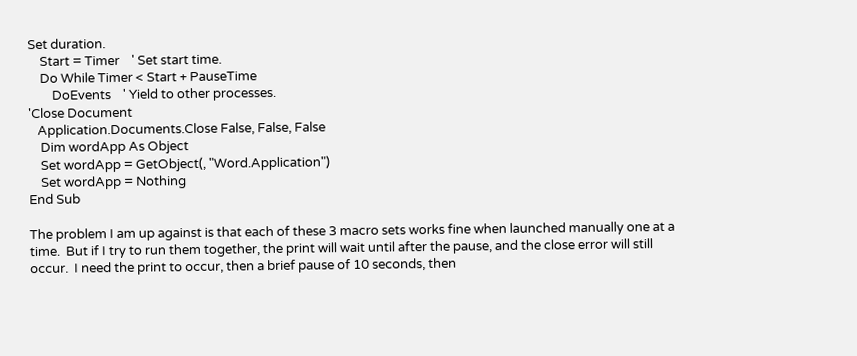Set duration.
    Start = Timer    ' Set start time.
    Do While Timer < Start + PauseTime
        DoEvents    ' Yield to other processes.
'Close Document
   Application.Documents.Close False, False, False
    Dim wordApp As Object
    Set wordApp = GetObject(, "Word.Application")
    Set wordApp = Nothing
End Sub

The problem I am up against is that each of these 3 macro sets works fine when launched manually one at a time.  But if I try to run them together, the print will wait until after the pause, and the close error will still occur.  I need the print to occur, then a brief pause of 10 seconds, then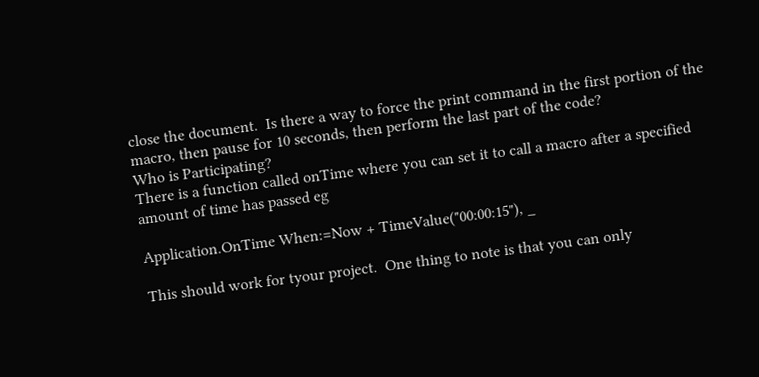close the document.  Is there a way to force the print command in the first portion of the macro, then pause for 10 seconds, then perform the last part of the code?
Who is Participating?
There is a function called onTime where you can set it to call a macro after a specified amount of time has passed eg

Application.OnTime When:=Now + TimeValue("00:00:15"), _

This should work for tyour project.  One thing to note is that you can only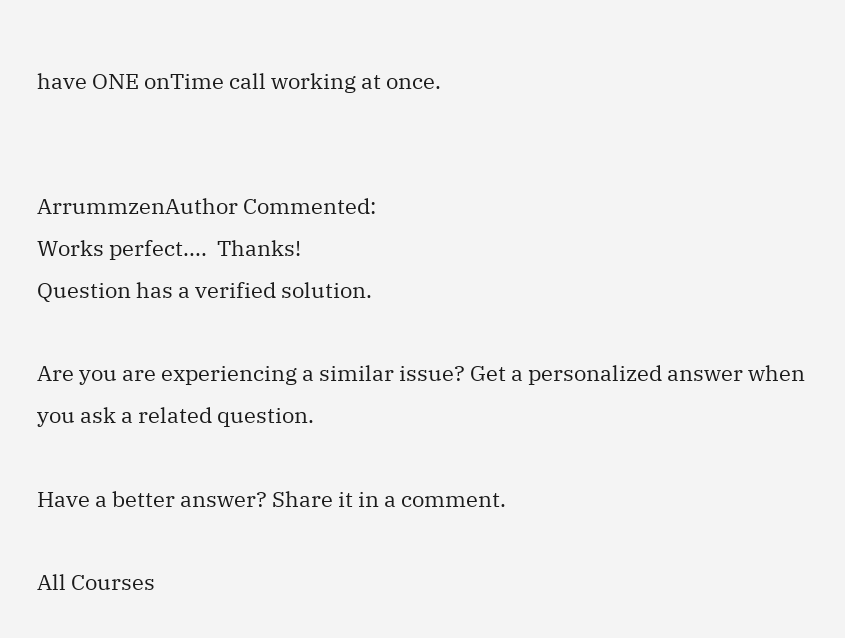have ONE onTime call working at once.


ArrummzenAuthor Commented:
Works perfect....  Thanks!
Question has a verified solution.

Are you are experiencing a similar issue? Get a personalized answer when you ask a related question.

Have a better answer? Share it in a comment.

All Courses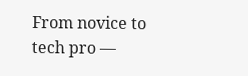From novice to tech pro —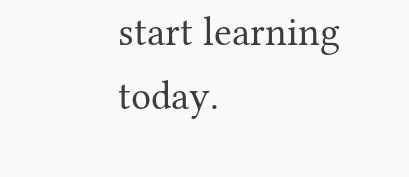start learning today.